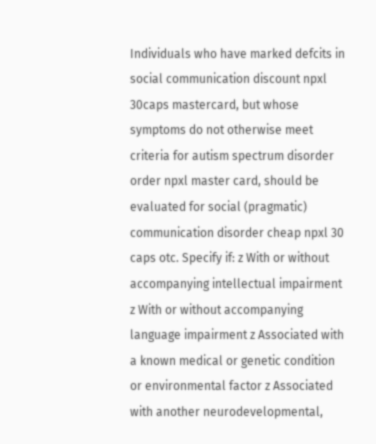Individuals who have marked defcits in social communication discount npxl 30caps mastercard, but whose symptoms do not otherwise meet criteria for autism spectrum disorder order npxl master card, should be evaluated for social (pragmatic) communication disorder cheap npxl 30 caps otc. Specify if: z With or without accompanying intellectual impairment z With or without accompanying language impairment z Associated with a known medical or genetic condition or environmental factor z Associated with another neurodevelopmental,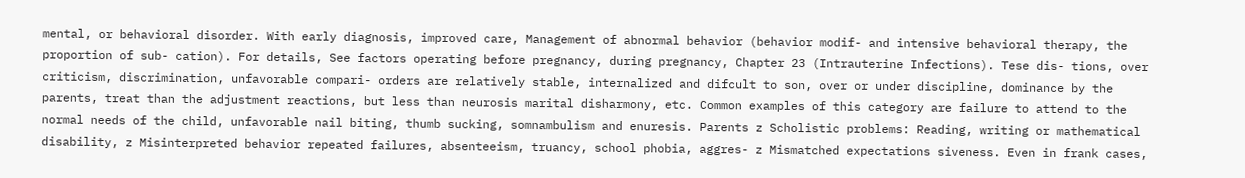mental, or behavioral disorder. With early diagnosis, improved care, Management of abnormal behavior (behavior modif- and intensive behavioral therapy, the proportion of sub- cation). For details, See factors operating before pregnancy, during pregnancy, Chapter 23 (Intrauterine Infections). Tese dis- tions, over criticism, discrimination, unfavorable compari- orders are relatively stable, internalized and difcult to son, over or under discipline, dominance by the parents, treat than the adjustment reactions, but less than neurosis marital disharmony, etc. Common examples of this category are failure to attend to the normal needs of the child, unfavorable nail biting, thumb sucking, somnambulism and enuresis. Parents z Scholistic problems: Reading, writing or mathematical disability, z Misinterpreted behavior repeated failures, absenteeism, truancy, school phobia, aggres- z Mismatched expectations siveness. Even in frank cases,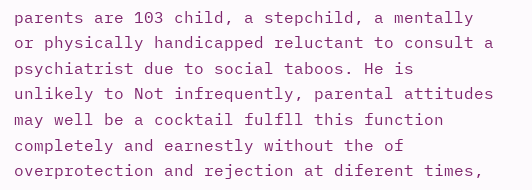parents are 103 child, a stepchild, a mentally or physically handicapped reluctant to consult a psychiatrist due to social taboos. He is unlikely to Not infrequently, parental attitudes may well be a cocktail fulfll this function completely and earnestly without the of overprotection and rejection at diferent times,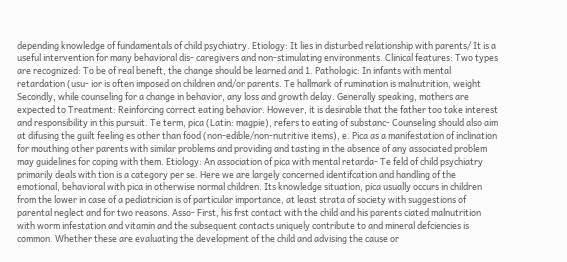depending knowledge of fundamentals of child psychiatry. Etiology: It lies in disturbed relationship with parents/ It is a useful intervention for many behavioral dis- caregivers and non-stimulating environments. Clinical features: Two types are recognized: To be of real beneft, the change should be learned and 1. Pathologic: In infants with mental retardation (usu- ior is often imposed on children and/or parents. Te hallmark of rumination is malnutrition, weight Secondly, while counseling for a change in behavior, any loss and growth delay. Generally speaking, mothers are expected to Treatment: Reinforcing correct eating behavior. However, it is desirable that the father too take interest and responsibility in this pursuit. Te term, pica (Latin: magpie), refers to eating of substanc- Counseling should also aim at difusing the guilt feeling es other than food (non-edible/non-nutritive items), e. Pica as a manifestation of inclination for mouthing other parents with similar problems and providing and tasting in the absence of any associated problem may guidelines for coping with them. Etiology: An association of pica with mental retarda- Te feld of child psychiatry primarily deals with tion is a category per se. Here we are largely concerned identifcation and handling of the emotional, behavioral with pica in otherwise normal children. Its knowledge situation, pica usually occurs in children from the lower in case of a pediatrician is of particular importance, at least strata of society with suggestions of parental neglect and for two reasons. Asso- First, his frst contact with the child and his parents ciated malnutrition with worm infestation and vitamin and the subsequent contacts uniquely contribute to and mineral defciencies is common. Whether these are evaluating the development of the child and advising the cause or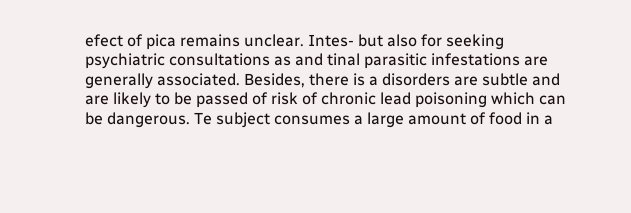efect of pica remains unclear. Intes- but also for seeking psychiatric consultations as and tinal parasitic infestations are generally associated. Besides, there is a disorders are subtle and are likely to be passed of risk of chronic lead poisoning which can be dangerous. Te subject consumes a large amount of food in a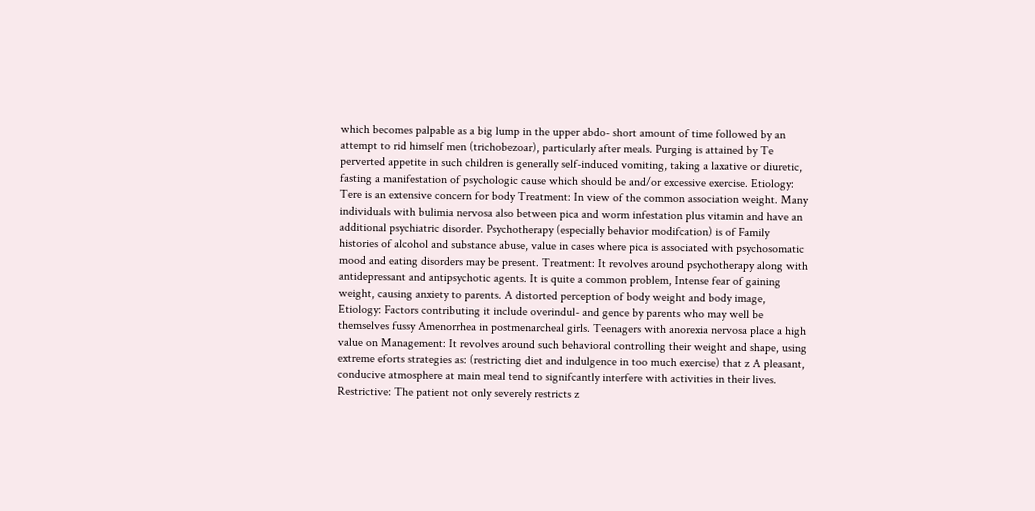which becomes palpable as a big lump in the upper abdo- short amount of time followed by an attempt to rid himself men (trichobezoar), particularly after meals. Purging is attained by Te perverted appetite in such children is generally self-induced vomiting, taking a laxative or diuretic, fasting a manifestation of psychologic cause which should be and/or excessive exercise. Etiology: Tere is an extensive concern for body Treatment: In view of the common association weight. Many individuals with bulimia nervosa also between pica and worm infestation plus vitamin and have an additional psychiatric disorder. Psychotherapy (especially behavior modifcation) is of Family histories of alcohol and substance abuse, value in cases where pica is associated with psychosomatic mood and eating disorders may be present. Treatment: It revolves around psychotherapy along with antidepressant and antipsychotic agents. It is quite a common problem, Intense fear of gaining weight, causing anxiety to parents. A distorted perception of body weight and body image, Etiology: Factors contributing it include overindul- and gence by parents who may well be themselves fussy Amenorrhea in postmenarcheal girls. Teenagers with anorexia nervosa place a high value on Management: It revolves around such behavioral controlling their weight and shape, using extreme eforts strategies as: (restricting diet and indulgence in too much exercise) that z A pleasant, conducive atmosphere at main meal tend to signifcantly interfere with activities in their lives. Restrictive: The patient not only severely restricts z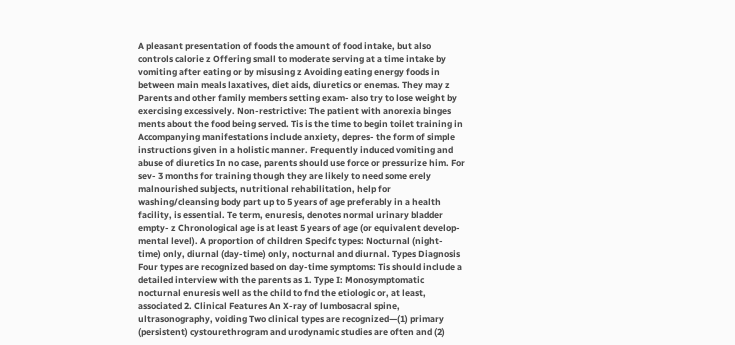A pleasant presentation of foods the amount of food intake, but also controls calorie z Offering small to moderate serving at a time intake by vomiting after eating or by misusing z Avoiding eating energy foods in between main meals laxatives, diet aids, diuretics or enemas. They may z Parents and other family members setting exam- also try to lose weight by exercising excessively. Non-restrictive: The patient with anorexia binges ments about the food being served. Tis is the time to begin toilet training in Accompanying manifestations include anxiety, depres- the form of simple instructions given in a holistic manner. Frequently induced vomiting and abuse of diuretics In no case, parents should use force or pressurize him. For sev- 3 months for training though they are likely to need some erely malnourished subjects, nutritional rehabilitation, help for washing/cleansing body part up to 5 years of age preferably in a health facility, is essential. Te term, enuresis, denotes normal urinary bladder empty- z Chronological age is at least 5 years of age (or equivalent develop- mental level). A proportion of children Specifc types: Nocturnal (night-time) only, diurnal (day-time) only, nocturnal and diurnal. Types Diagnosis Four types are recognized based on day-time symptoms: Tis should include a detailed interview with the parents as 1. Type I: Monosymptomatic nocturnal enuresis well as the child to fnd the etiologic or, at least, associated 2. Clinical Features An X-ray of lumbosacral spine, ultrasonography, voiding Two clinical types are recognized—(1) primary (persistent) cystourethrogram and urodynamic studies are often and (2)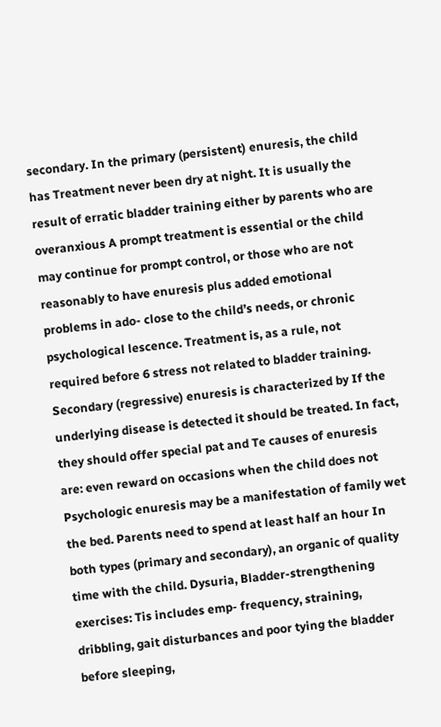secondary. In the primary (persistent) enuresis, the child has Treatment never been dry at night. It is usually the result of erratic bladder training either by parents who are overanxious A prompt treatment is essential or the child may continue for prompt control, or those who are not reasonably to have enuresis plus added emotional problems in ado- close to the child’s needs, or chronic psychological lescence. Treatment is, as a rule, not required before 6 stress not related to bladder training. Secondary (regressive) enuresis is characterized by If the underlying disease is detected it should be treated. In fact, they should offer special pat and Te causes of enuresis are: even reward on occasions when the child does not Psychologic enuresis may be a manifestation of family wet the bed. Parents need to spend at least half an hour In both types (primary and secondary), an organic of quality time with the child. Dysuria, Bladder-strengthening exercises: Tis includes emp- frequency, straining, dribbling, gait disturbances and poor tying the bladder before sleeping,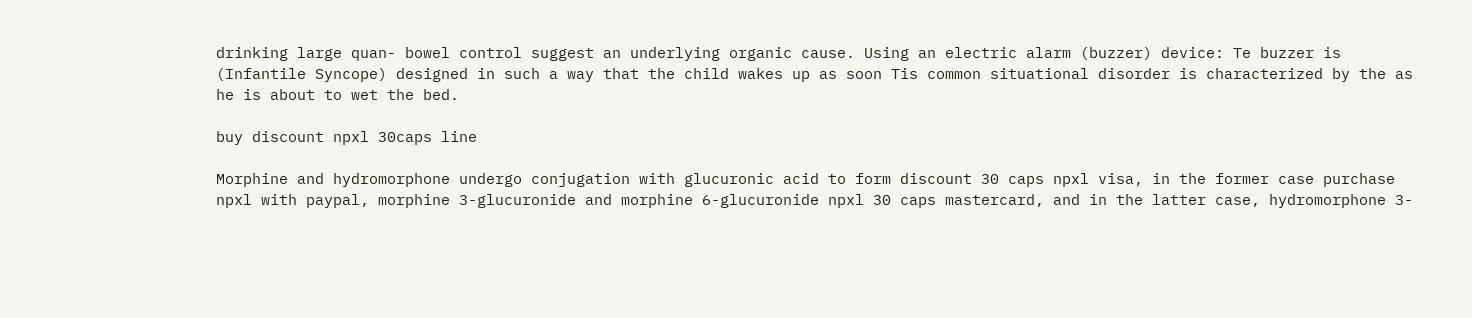drinking large quan- bowel control suggest an underlying organic cause. Using an electric alarm (buzzer) device: Te buzzer is (Infantile Syncope) designed in such a way that the child wakes up as soon Tis common situational disorder is characterized by the as he is about to wet the bed.

buy discount npxl 30caps line

Morphine and hydromorphone undergo conjugation with glucuronic acid to form discount 30 caps npxl visa, in the former case purchase npxl with paypal, morphine 3-glucuronide and morphine 6-glucuronide npxl 30 caps mastercard, and in the latter case, hydromorphone 3-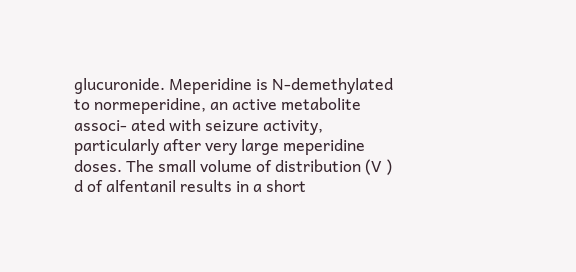glucuronide. Meperidine is N-demethylated to normeperidine, an active metabolite associ- ated with seizure activity, particularly after very large meperidine doses. The small volume of distribution (V ) d of alfentanil results in a short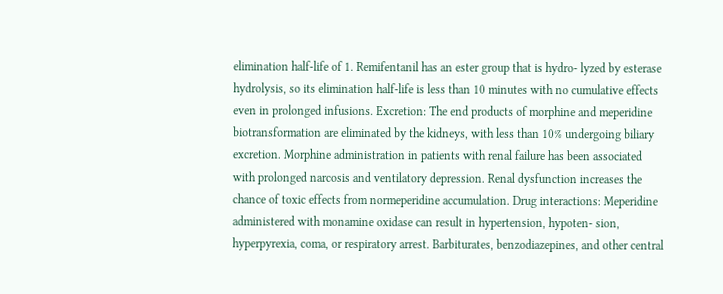elimination half-life of 1. Remifentanil has an ester group that is hydro- lyzed by esterase hydrolysis, so its elimination half-life is less than 10 minutes with no cumulative effects even in prolonged infusions. Excretion: The end products of morphine and meperidine biotransformation are eliminated by the kidneys, with less than 10% undergoing biliary excretion. Morphine administration in patients with renal failure has been associated with prolonged narcosis and ventilatory depression. Renal dysfunction increases the chance of toxic effects from normeperidine accumulation. Drug interactions: Meperidine administered with monamine oxidase can result in hypertension, hypoten- sion, hyperpyrexia, coma, or respiratory arrest. Barbiturates, benzodiazepines, and other central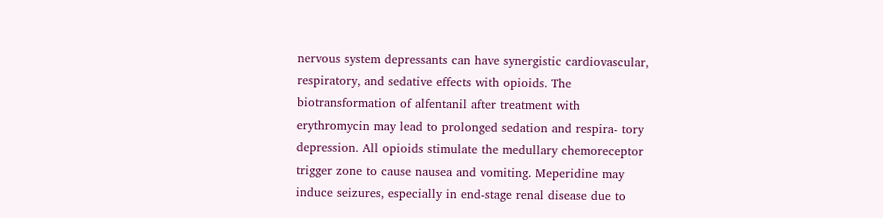nervous system depressants can have synergistic cardiovascular, respiratory, and sedative effects with opioids. The biotransformation of alfentanil after treatment with erythromycin may lead to prolonged sedation and respira- tory depression. All opioids stimulate the medullary chemoreceptor trigger zone to cause nausea and vomiting. Meperidine may induce seizures, especially in end-stage renal disease due to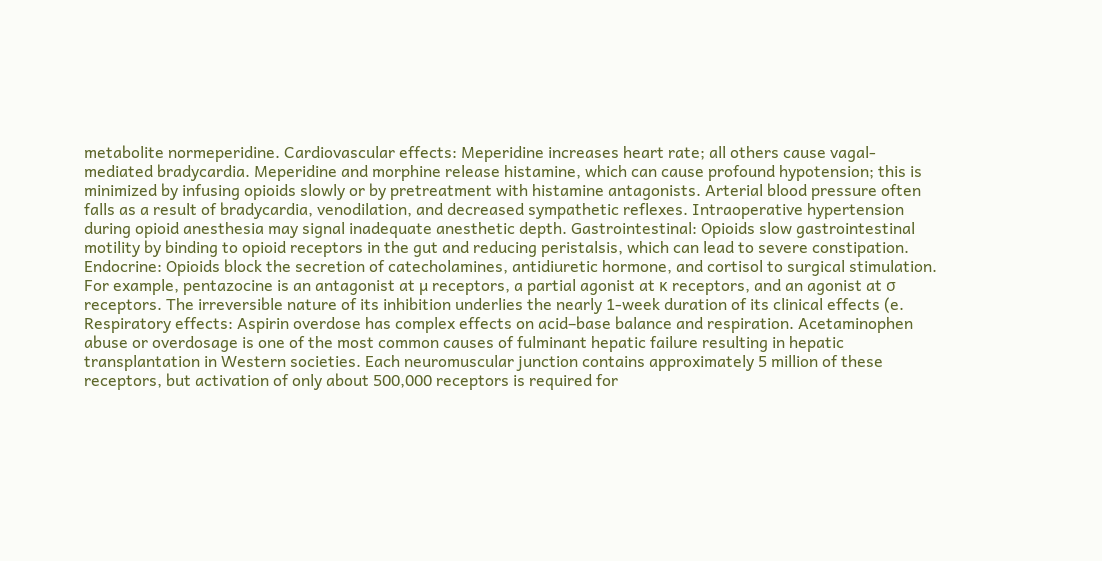metabolite normeperidine. Cardiovascular effects: Meperidine increases heart rate; all others cause vagal-mediated bradycardia. Meperidine and morphine release histamine, which can cause profound hypotension; this is minimized by infusing opioids slowly or by pretreatment with histamine antagonists. Arterial blood pressure often falls as a result of bradycardia, venodilation, and decreased sympathetic reflexes. Intraoperative hypertension during opioid anesthesia may signal inadequate anesthetic depth. Gastrointestinal: Opioids slow gastrointestinal motility by binding to opioid receptors in the gut and reducing peristalsis, which can lead to severe constipation. Endocrine: Opioids block the secretion of catecholamines, antidiuretic hormone, and cortisol to surgical stimulation. For example, pentazocine is an antagonist at µ receptors, a partial agonist at κ receptors, and an agonist at σ receptors. The irreversible nature of its inhibition underlies the nearly 1-week duration of its clinical effects (e. Respiratory effects: Aspirin overdose has complex effects on acid–base balance and respiration. Acetaminophen abuse or overdosage is one of the most common causes of fulminant hepatic failure resulting in hepatic transplantation in Western societies. Each neuromuscular junction contains approximately 5 million of these receptors, but activation of only about 500,000 receptors is required for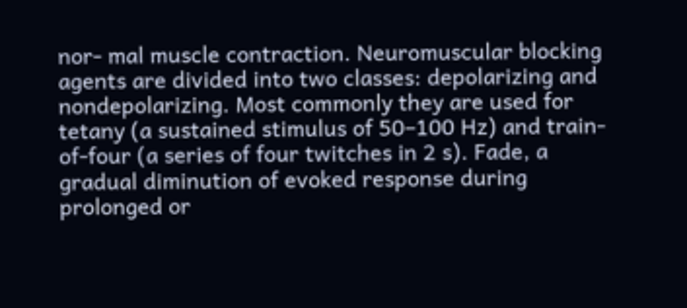nor- mal muscle contraction. Neuromuscular blocking agents are divided into two classes: depolarizing and nondepolarizing. Most commonly they are used for tetany (a sustained stimulus of 50–100 Hz) and train-of-four (a series of four twitches in 2 s). Fade, a gradual diminution of evoked response during prolonged or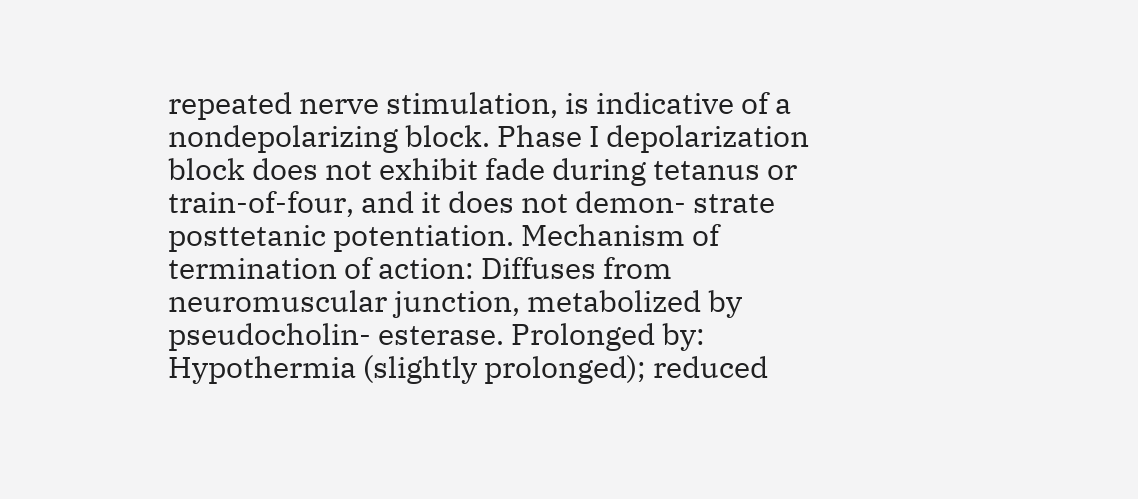repeated nerve stimulation, is indicative of a nondepolarizing block. Phase I depolarization block does not exhibit fade during tetanus or train-of-four, and it does not demon- strate posttetanic potentiation. Mechanism of termination of action: Diffuses from neuromuscular junction, metabolized by pseudocholin- esterase. Prolonged by: Hypothermia (slightly prolonged); reduced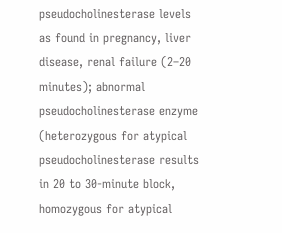pseudocholinesterase levels as found in pregnancy, liver disease, renal failure (2–20 minutes); abnormal pseudocholinesterase enzyme (heterozygous for atypical pseudocholinesterase results in 20 to 30-minute block, homozygous for atypical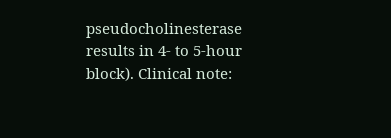pseudocholinesterase results in 4- to 5-hour block). Clinical note: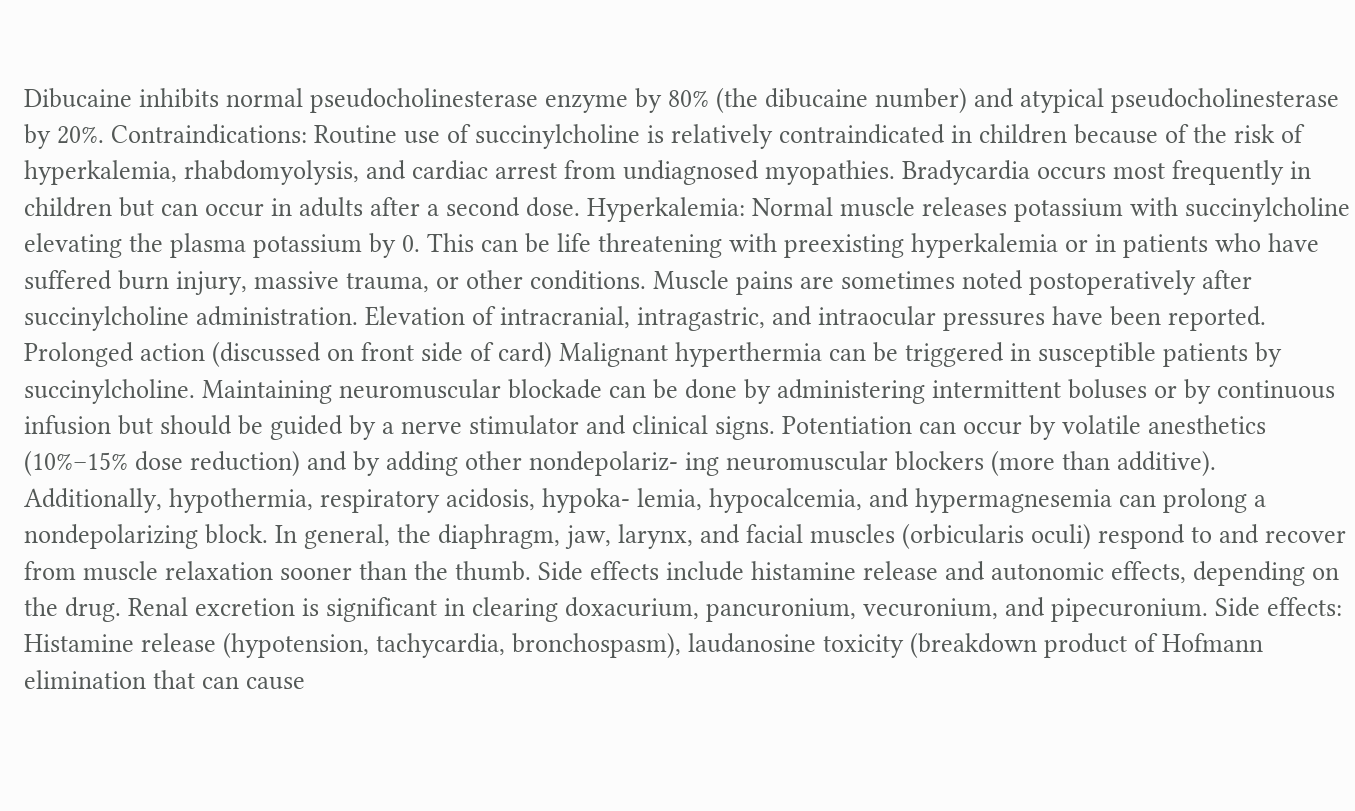Dibucaine inhibits normal pseudocholinesterase enzyme by 80% (the dibucaine number) and atypical pseudocholinesterase by 20%. Contraindications: Routine use of succinylcholine is relatively contraindicated in children because of the risk of hyperkalemia, rhabdomyolysis, and cardiac arrest from undiagnosed myopathies. Bradycardia occurs most frequently in children but can occur in adults after a second dose. Hyperkalemia: Normal muscle releases potassium with succinylcholine elevating the plasma potassium by 0. This can be life threatening with preexisting hyperkalemia or in patients who have suffered burn injury, massive trauma, or other conditions. Muscle pains are sometimes noted postoperatively after succinylcholine administration. Elevation of intracranial, intragastric, and intraocular pressures have been reported. Prolonged action (discussed on front side of card) Malignant hyperthermia can be triggered in susceptible patients by succinylcholine. Maintaining neuromuscular blockade can be done by administering intermittent boluses or by continuous infusion but should be guided by a nerve stimulator and clinical signs. Potentiation can occur by volatile anesthetics (10%–15% dose reduction) and by adding other nondepolariz- ing neuromuscular blockers (more than additive). Additionally, hypothermia, respiratory acidosis, hypoka- lemia, hypocalcemia, and hypermagnesemia can prolong a nondepolarizing block. In general, the diaphragm, jaw, larynx, and facial muscles (orbicularis oculi) respond to and recover from muscle relaxation sooner than the thumb. Side effects include histamine release and autonomic effects, depending on the drug. Renal excretion is significant in clearing doxacurium, pancuronium, vecuronium, and pipecuronium. Side effects: Histamine release (hypotension, tachycardia, bronchospasm), laudanosine toxicity (breakdown product of Hofmann elimination that can cause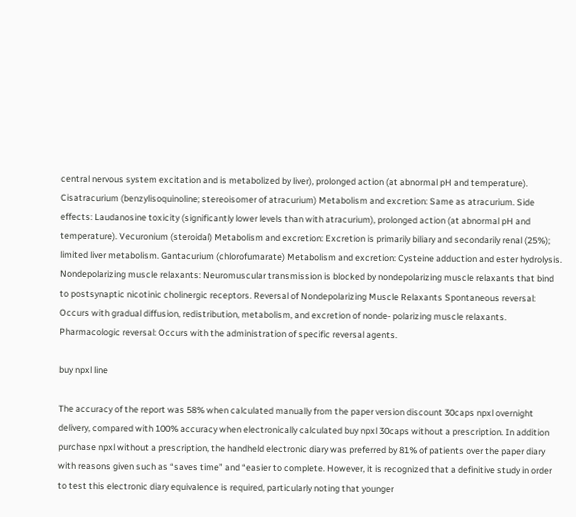central nervous system excitation and is metabolized by liver), prolonged action (at abnormal pH and temperature). Cisatracurium (benzylisoquinoline; stereoisomer of atracurium) Metabolism and excretion: Same as atracurium. Side effects: Laudanosine toxicity (significantly lower levels than with atracurium), prolonged action (at abnormal pH and temperature). Vecuronium (steroidal) Metabolism and excretion: Excretion is primarily biliary and secondarily renal (25%); limited liver metabolism. Gantacurium (chlorofumarate) Metabolism and excretion: Cysteine adduction and ester hydrolysis. Nondepolarizing muscle relaxants: Neuromuscular transmission is blocked by nondepolarizing muscle relaxants that bind to postsynaptic nicotinic cholinergic receptors. Reversal of Nondepolarizing Muscle Relaxants Spontaneous reversal: Occurs with gradual diffusion, redistribution, metabolism, and excretion of nonde- polarizing muscle relaxants. Pharmacologic reversal: Occurs with the administration of specific reversal agents.

buy npxl line

The accuracy of the report was 58% when calculated manually from the paper version discount 30caps npxl overnight delivery, compared with 100% accuracy when electronically calculated buy npxl 30caps without a prescription. In addition purchase npxl without a prescription, the handheld electronic diary was preferred by 81% of patients over the paper diary with reasons given such as “saves time” and “easier to complete. However, it is recognized that a definitive study in order to test this electronic diary equivalence is required, particularly noting that younger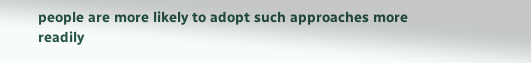people are more likely to adopt such approaches more readily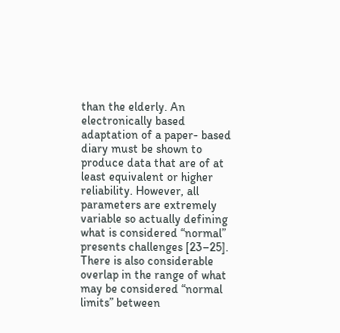than the elderly. An electronically based adaptation of a paper- based diary must be shown to produce data that are of at least equivalent or higher reliability. However, all parameters are extremely variable so actually defining what is considered “normal” presents challenges [23–25]. There is also considerable overlap in the range of what may be considered “normal limits” between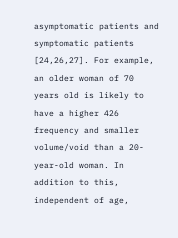asymptomatic patients and symptomatic patients [24,26,27]. For example, an older woman of 70 years old is likely to have a higher 426 frequency and smaller volume/void than a 20-year-old woman. In addition to this, independent of age,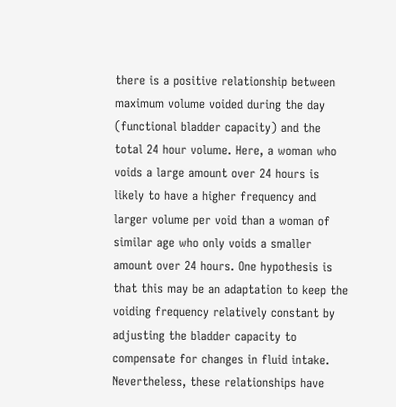there is a positive relationship between maximum volume voided during the day (functional bladder capacity) and the total 24 hour volume. Here, a woman who voids a large amount over 24 hours is likely to have a higher frequency and larger volume per void than a woman of similar age who only voids a smaller amount over 24 hours. One hypothesis is that this may be an adaptation to keep the voiding frequency relatively constant by adjusting the bladder capacity to compensate for changes in fluid intake. Nevertheless, these relationships have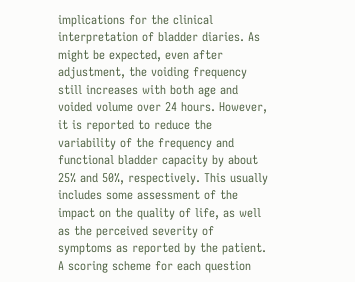implications for the clinical interpretation of bladder diaries. As might be expected, even after adjustment, the voiding frequency still increases with both age and voided volume over 24 hours. However, it is reported to reduce the variability of the frequency and functional bladder capacity by about 25% and 50%, respectively. This usually includes some assessment of the impact on the quality of life, as well as the perceived severity of symptoms as reported by the patient. A scoring scheme for each question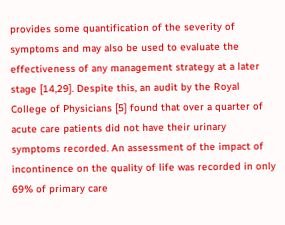provides some quantification of the severity of symptoms and may also be used to evaluate the effectiveness of any management strategy at a later stage [14,29]. Despite this, an audit by the Royal College of Physicians [5] found that over a quarter of acute care patients did not have their urinary symptoms recorded. An assessment of the impact of incontinence on the quality of life was recorded in only 69% of primary care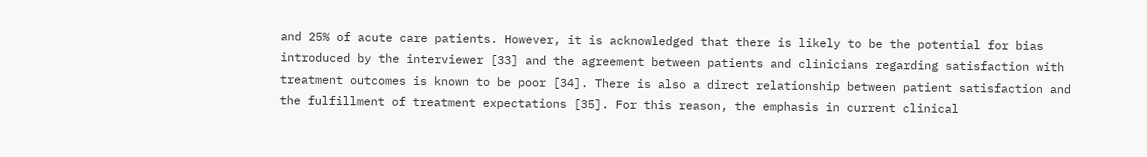and 25% of acute care patients. However, it is acknowledged that there is likely to be the potential for bias introduced by the interviewer [33] and the agreement between patients and clinicians regarding satisfaction with treatment outcomes is known to be poor [34]. There is also a direct relationship between patient satisfaction and the fulfillment of treatment expectations [35]. For this reason, the emphasis in current clinical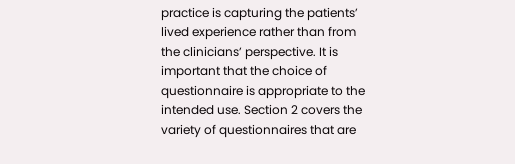practice is capturing the patients’ lived experience rather than from the clinicians’ perspective. It is important that the choice of questionnaire is appropriate to the intended use. Section 2 covers the variety of questionnaires that are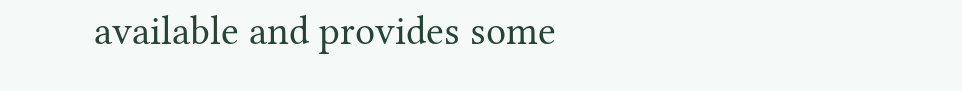available and provides some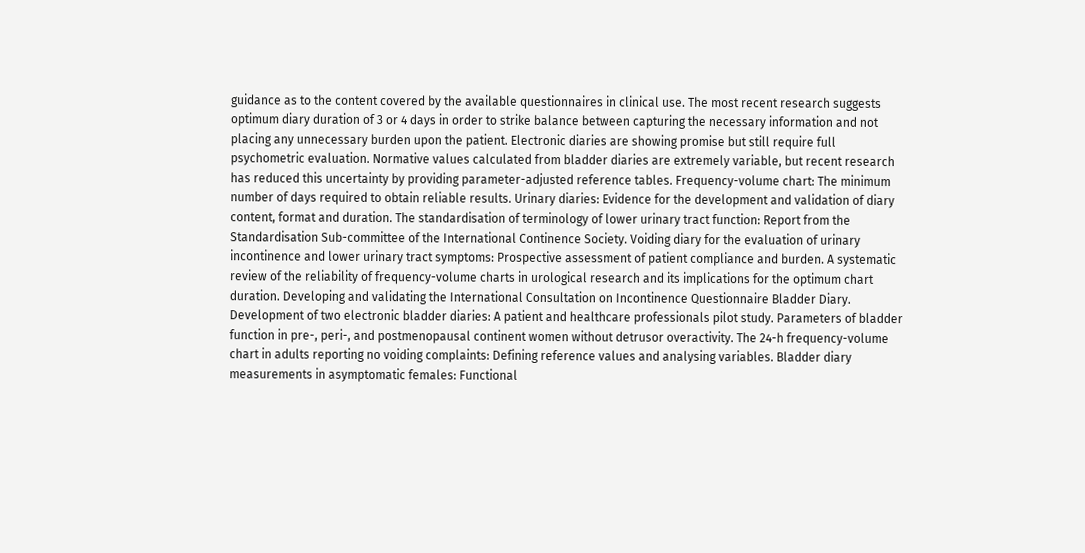guidance as to the content covered by the available questionnaires in clinical use. The most recent research suggests optimum diary duration of 3 or 4 days in order to strike balance between capturing the necessary information and not placing any unnecessary burden upon the patient. Electronic diaries are showing promise but still require full psychometric evaluation. Normative values calculated from bladder diaries are extremely variable, but recent research has reduced this uncertainty by providing parameter-adjusted reference tables. Frequency-volume chart: The minimum number of days required to obtain reliable results. Urinary diaries: Evidence for the development and validation of diary content, format and duration. The standardisation of terminology of lower urinary tract function: Report from the Standardisation Sub-committee of the International Continence Society. Voiding diary for the evaluation of urinary incontinence and lower urinary tract symptoms: Prospective assessment of patient compliance and burden. A systematic review of the reliability of frequency-volume charts in urological research and its implications for the optimum chart duration. Developing and validating the International Consultation on Incontinence Questionnaire Bladder Diary. Development of two electronic bladder diaries: A patient and healthcare professionals pilot study. Parameters of bladder function in pre-, peri-, and postmenopausal continent women without detrusor overactivity. The 24-h frequency-volume chart in adults reporting no voiding complaints: Defining reference values and analysing variables. Bladder diary measurements in asymptomatic females: Functional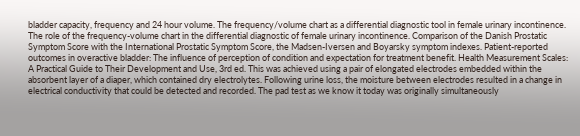bladder capacity, frequency and 24 hour volume. The frequency/volume chart as a differential diagnostic tool in female urinary incontinence. The role of the frequency-volume chart in the differential diagnostic of female urinary incontinence. Comparison of the Danish Prostatic Symptom Score with the International Prostatic Symptom Score, the Madsen-Iversen and Boyarsky symptom indexes. Patient-reported outcomes in overactive bladder: The influence of perception of condition and expectation for treatment benefit. Health Measurement Scales: A Practical Guide to Their Development and Use, 3rd ed. This was achieved using a pair of elongated electrodes embedded within the absorbent layer of a diaper, which contained dry electrolytes. Following urine loss, the moisture between electrodes resulted in a change in electrical conductivity that could be detected and recorded. The pad test as we know it today was originally simultaneously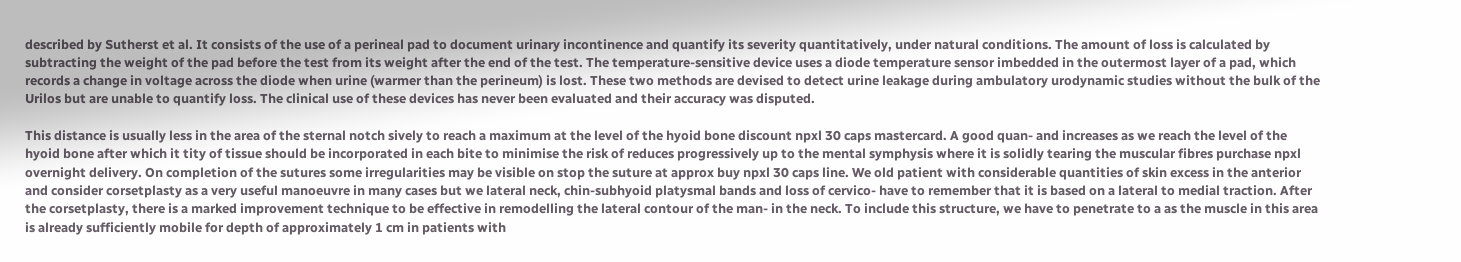described by Sutherst et al. It consists of the use of a perineal pad to document urinary incontinence and quantify its severity quantitatively, under natural conditions. The amount of loss is calculated by subtracting the weight of the pad before the test from its weight after the end of the test. The temperature-sensitive device uses a diode temperature sensor imbedded in the outermost layer of a pad, which records a change in voltage across the diode when urine (warmer than the perineum) is lost. These two methods are devised to detect urine leakage during ambulatory urodynamic studies without the bulk of the Urilos but are unable to quantify loss. The clinical use of these devices has never been evaluated and their accuracy was disputed.

This distance is usually less in the area of the sternal notch sively to reach a maximum at the level of the hyoid bone discount npxl 30 caps mastercard. A good quan- and increases as we reach the level of the hyoid bone after which it tity of tissue should be incorporated in each bite to minimise the risk of reduces progressively up to the mental symphysis where it is solidly tearing the muscular fibres purchase npxl overnight delivery. On completion of the sutures some irregularities may be visible on stop the suture at approx buy npxl 30 caps line. We old patient with considerable quantities of skin excess in the anterior and consider corsetplasty as a very useful manoeuvre in many cases but we lateral neck, chin-subhyoid platysmal bands and loss of cervico- have to remember that it is based on a lateral to medial traction. After the corsetplasty, there is a marked improvement technique to be effective in remodelling the lateral contour of the man- in the neck. To include this structure, we have to penetrate to a as the muscle in this area is already sufficiently mobile for depth of approximately 1 cm in patients with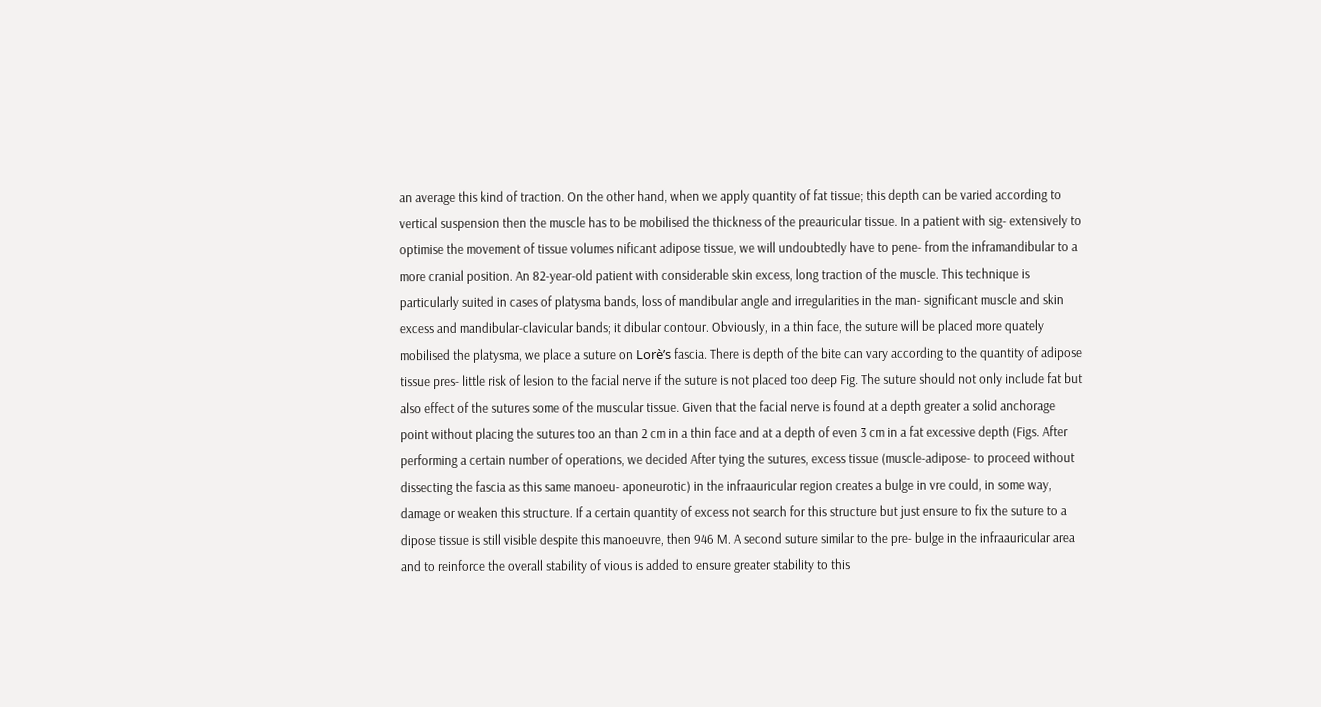an average this kind of traction. On the other hand, when we apply quantity of fat tissue; this depth can be varied according to vertical suspension then the muscle has to be mobilised the thickness of the preauricular tissue. In a patient with sig- extensively to optimise the movement of tissue volumes nificant adipose tissue, we will undoubtedly have to pene- from the inframandibular to a more cranial position. An 82-year-old patient with considerable skin excess, long traction of the muscle. This technique is particularly suited in cases of platysma bands, loss of mandibular angle and irregularities in the man- significant muscle and skin excess and mandibular-clavicular bands; it dibular contour. Obviously, in a thin face, the suture will be placed more quately mobilised the platysma, we place a suture on Lorè’s fascia. There is depth of the bite can vary according to the quantity of adipose tissue pres- little risk of lesion to the facial nerve if the suture is not placed too deep Fig. The suture should not only include fat but also effect of the sutures some of the muscular tissue. Given that the facial nerve is found at a depth greater a solid anchorage point without placing the sutures too an than 2 cm in a thin face and at a depth of even 3 cm in a fat excessive depth (Figs. After performing a certain number of operations, we decided After tying the sutures, excess tissue (muscle-adipose- to proceed without dissecting the fascia as this same manoeu- aponeurotic) in the infraauricular region creates a bulge in vre could, in some way, damage or weaken this structure. If a certain quantity of excess not search for this structure but just ensure to fix the suture to a dipose tissue is still visible despite this manoeuvre, then 946 M. A second suture similar to the pre- bulge in the infraauricular area and to reinforce the overall stability of vious is added to ensure greater stability to this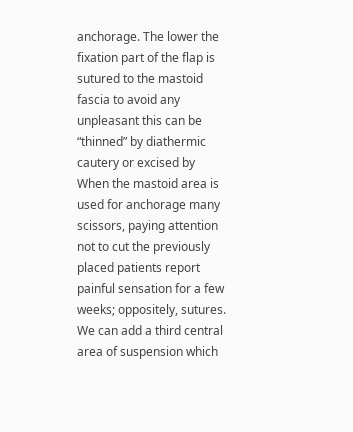anchorage. The lower the fixation part of the flap is sutured to the mastoid fascia to avoid any unpleasant this can be “thinned” by diathermic cautery or excised by When the mastoid area is used for anchorage many scissors, paying attention not to cut the previously placed patients report painful sensation for a few weeks; oppositely, sutures. We can add a third central area of suspension which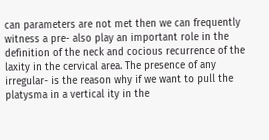can parameters are not met then we can frequently witness a pre- also play an important role in the definition of the neck and cocious recurrence of the laxity in the cervical area. The presence of any irregular- is the reason why if we want to pull the platysma in a vertical ity in the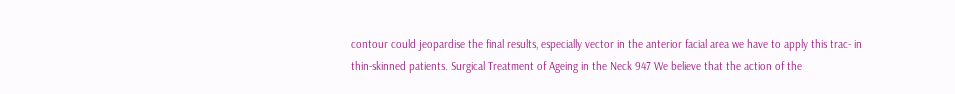contour could jeopardise the final results, especially vector in the anterior facial area we have to apply this trac- in thin-skinned patients. Surgical Treatment of Ageing in the Neck 947 We believe that the action of the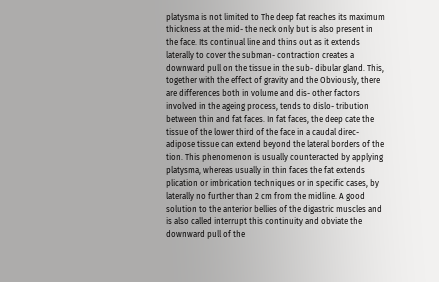platysma is not limited to The deep fat reaches its maximum thickness at the mid- the neck only but is also present in the face. Its continual line and thins out as it extends laterally to cover the subman- contraction creates a downward pull on the tissue in the sub- dibular gland. This, together with the effect of gravity and the Obviously, there are differences both in volume and dis- other factors involved in the ageing process, tends to dislo- tribution between thin and fat faces. In fat faces, the deep cate the tissue of the lower third of the face in a caudal direc- adipose tissue can extend beyond the lateral borders of the tion. This phenomenon is usually counteracted by applying platysma, whereas usually in thin faces the fat extends plication or imbrication techniques or in specific cases, by laterally no further than 2 cm from the midline. A good solution to the anterior bellies of the digastric muscles and is also called interrupt this continuity and obviate the downward pull of the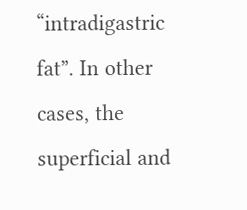“intradigastric fat”. In other cases, the superficial and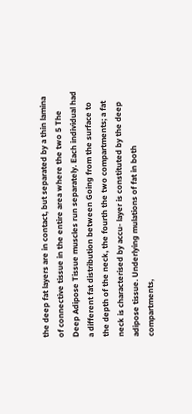the deep fat layers are in contact, but separated by a thin lamina of connective tissue in the entire area where the two 5 The Deep Adipose Tissue muscles run separately. Each individual had a different fat distribution between Going from the surface to the depth of the neck, the fourth the two compartments; a fat neck is characterised by accu- layer is constituted by the deep adipose tissue. Underlying mulations of fat in both compartments,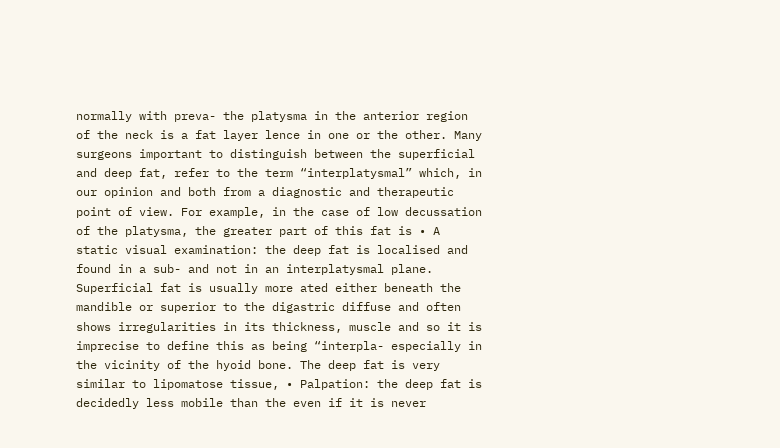normally with preva- the platysma in the anterior region of the neck is a fat layer lence in one or the other. Many surgeons important to distinguish between the superficial and deep fat, refer to the term “interplatysmal” which, in our opinion and both from a diagnostic and therapeutic point of view. For example, in the case of low decussation of the platysma, the greater part of this fat is • A static visual examination: the deep fat is localised and found in a sub- and not in an interplatysmal plane. Superficial fat is usually more ated either beneath the mandible or superior to the digastric diffuse and often shows irregularities in its thickness, muscle and so it is imprecise to define this as being “interpla- especially in the vicinity of the hyoid bone. The deep fat is very similar to lipomatose tissue, • Palpation: the deep fat is decidedly less mobile than the even if it is never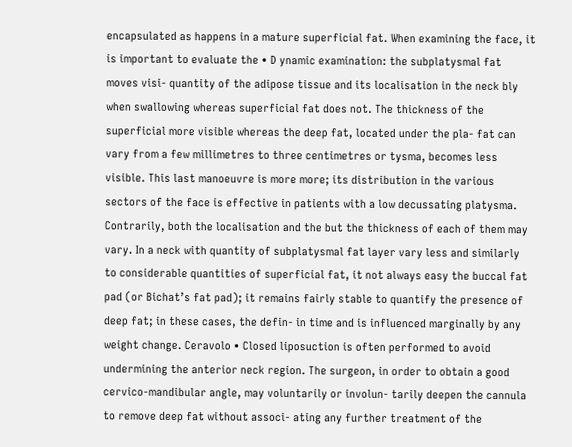encapsulated as happens in a mature superficial fat. When examining the face, it is important to evaluate the • D ynamic examination: the subplatysmal fat moves visi- quantity of the adipose tissue and its localisation in the neck bly when swallowing whereas superficial fat does not. The thickness of the superficial more visible whereas the deep fat, located under the pla- fat can vary from a few millimetres to three centimetres or tysma, becomes less visible. This last manoeuvre is more more; its distribution in the various sectors of the face is effective in patients with a low decussating platysma. Contrarily, both the localisation and the but the thickness of each of them may vary. In a neck with quantity of subplatysmal fat layer vary less and similarly to considerable quantities of superficial fat, it not always easy the buccal fat pad (or Bichat’s fat pad); it remains fairly stable to quantify the presence of deep fat; in these cases, the defin- in time and is influenced marginally by any weight change. Ceravolo • Closed liposuction is often performed to avoid undermining the anterior neck region. The surgeon, in order to obtain a good cervico-mandibular angle, may voluntarily or involun- tarily deepen the cannula to remove deep fat without associ- ating any further treatment of the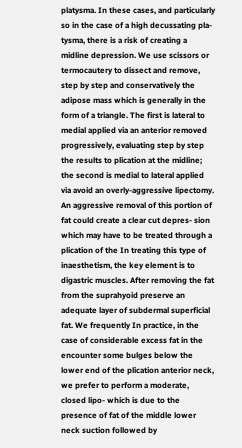platysma. In these cases, and particularly so in the case of a high decussating pla- tysma, there is a risk of creating a midline depression. We use scissors or termocautery to dissect and remove, step by step and conservatively the adipose mass which is generally in the form of a triangle. The first is lateral to medial applied via an anterior removed progressively, evaluating step by step the results to plication at the midline; the second is medial to lateral applied via avoid an overly-aggressive lipectomy. An aggressive removal of this portion of fat could create a clear cut depres- sion which may have to be treated through a plication of the In treating this type of inaesthetism, the key element is to digastric muscles. After removing the fat from the suprahyoid preserve an adequate layer of subdermal superficial fat. We frequently In practice, in the case of considerable excess fat in the encounter some bulges below the lower end of the plication anterior neck, we prefer to perform a moderate, closed lipo- which is due to the presence of fat of the middle lower neck suction followed by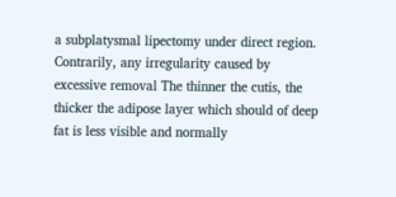a subplatysmal lipectomy under direct region. Contrarily, any irregularity caused by excessive removal The thinner the cutis, the thicker the adipose layer which should of deep fat is less visible and normally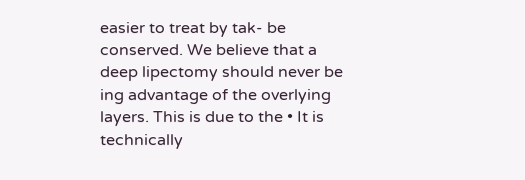easier to treat by tak- be conserved. We believe that a deep lipectomy should never be ing advantage of the overlying layers. This is due to the • It is technically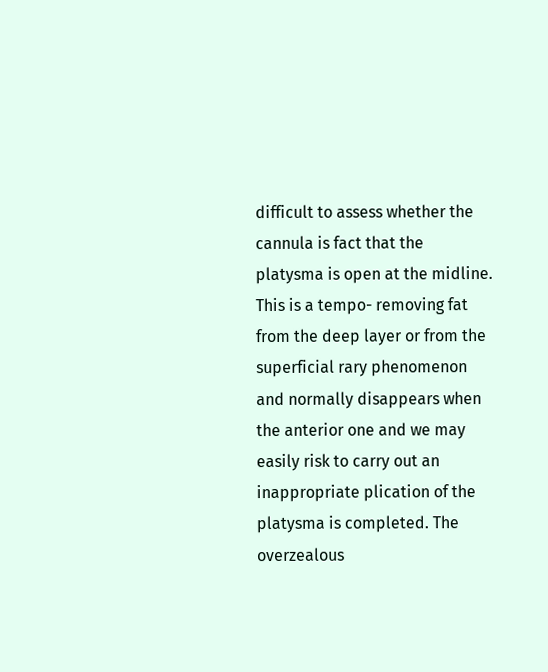difficult to assess whether the cannula is fact that the platysma is open at the midline. This is a tempo- removing fat from the deep layer or from the superficial rary phenomenon and normally disappears when the anterior one and we may easily risk to carry out an inappropriate plication of the platysma is completed. The overzealous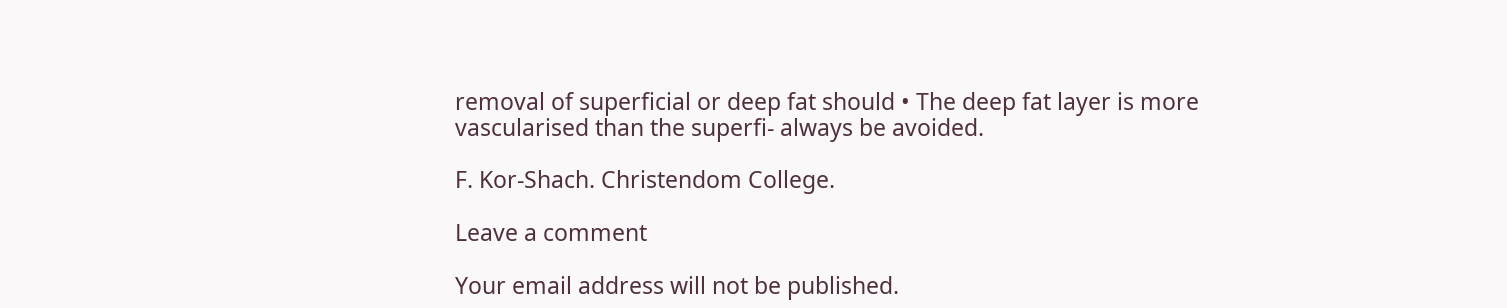removal of superficial or deep fat should • The deep fat layer is more vascularised than the superfi- always be avoided.

F. Kor-Shach. Christendom College.

Leave a comment

Your email address will not be published.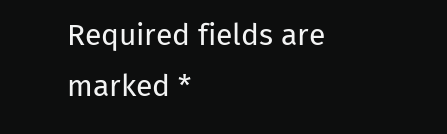Required fields are marked *